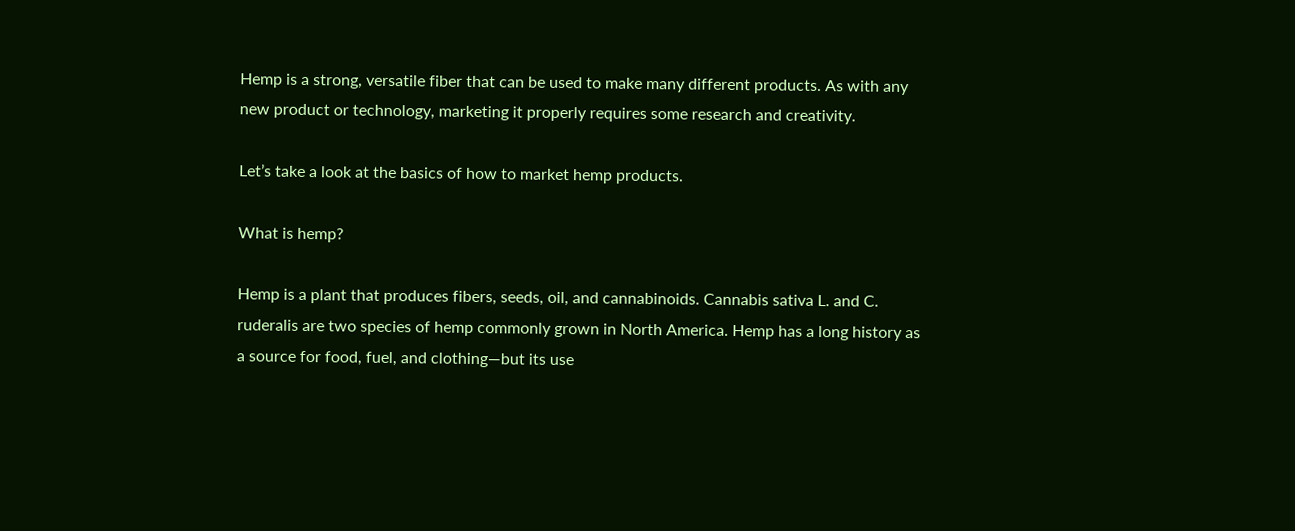Hemp is a strong, versatile fiber that can be used to make many different products. As with any new product or technology, marketing it properly requires some research and creativity.

Let’s take a look at the basics of how to market hemp products.

What is hemp?

Hemp is a plant that produces fibers, seeds, oil, and cannabinoids. Cannabis sativa L. and C. ruderalis are two species of hemp commonly grown in North America. Hemp has a long history as a source for food, fuel, and clothing—but its use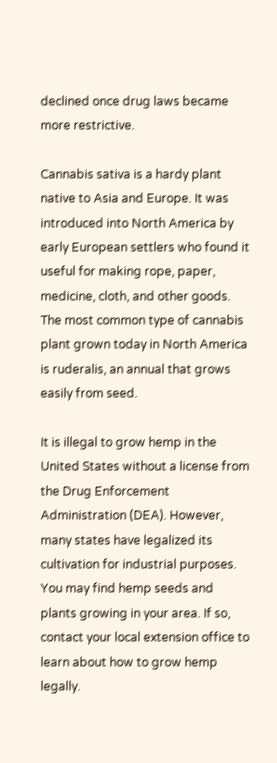declined once drug laws became more restrictive.

Cannabis sativa is a hardy plant native to Asia and Europe. It was introduced into North America by early European settlers who found it useful for making rope, paper, medicine, cloth, and other goods. The most common type of cannabis plant grown today in North America is ruderalis, an annual that grows easily from seed.

It is illegal to grow hemp in the United States without a license from the Drug Enforcement Administration (DEA). However, many states have legalized its cultivation for industrial purposes. You may find hemp seeds and plants growing in your area. If so, contact your local extension office to learn about how to grow hemp legally.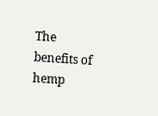The benefits of hemp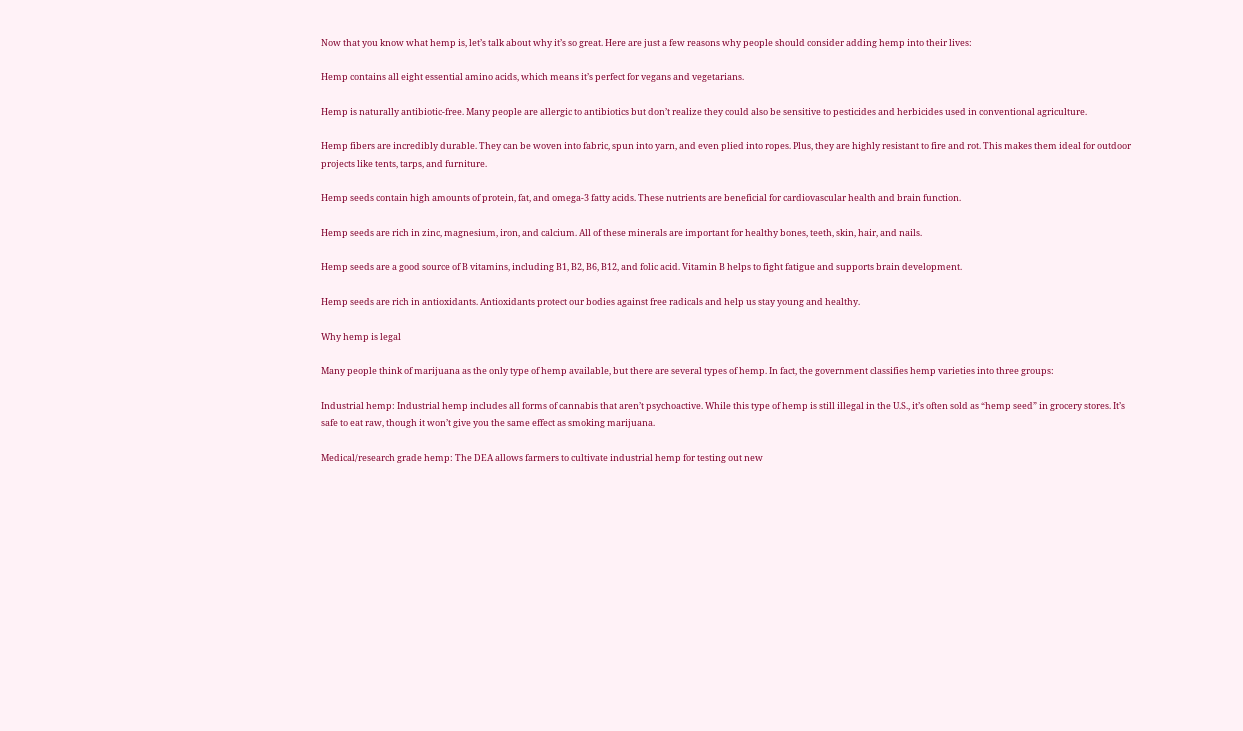Now that you know what hemp is, let’s talk about why it’s so great. Here are just a few reasons why people should consider adding hemp into their lives:

Hemp contains all eight essential amino acids, which means it’s perfect for vegans and vegetarians.

Hemp is naturally antibiotic-free. Many people are allergic to antibiotics but don’t realize they could also be sensitive to pesticides and herbicides used in conventional agriculture.

Hemp fibers are incredibly durable. They can be woven into fabric, spun into yarn, and even plied into ropes. Plus, they are highly resistant to fire and rot. This makes them ideal for outdoor projects like tents, tarps, and furniture.

Hemp seeds contain high amounts of protein, fat, and omega-3 fatty acids. These nutrients are beneficial for cardiovascular health and brain function.

Hemp seeds are rich in zinc, magnesium, iron, and calcium. All of these minerals are important for healthy bones, teeth, skin, hair, and nails.

Hemp seeds are a good source of B vitamins, including B1, B2, B6, B12, and folic acid. Vitamin B helps to fight fatigue and supports brain development.

Hemp seeds are rich in antioxidants. Antioxidants protect our bodies against free radicals and help us stay young and healthy.

Why hemp is legal

Many people think of marijuana as the only type of hemp available, but there are several types of hemp. In fact, the government classifies hemp varieties into three groups:

Industrial hemp: Industrial hemp includes all forms of cannabis that aren’t psychoactive. While this type of hemp is still illegal in the U.S., it’s often sold as “hemp seed” in grocery stores. It’s safe to eat raw, though it won’t give you the same effect as smoking marijuana.

Medical/research grade hemp: The DEA allows farmers to cultivate industrial hemp for testing out new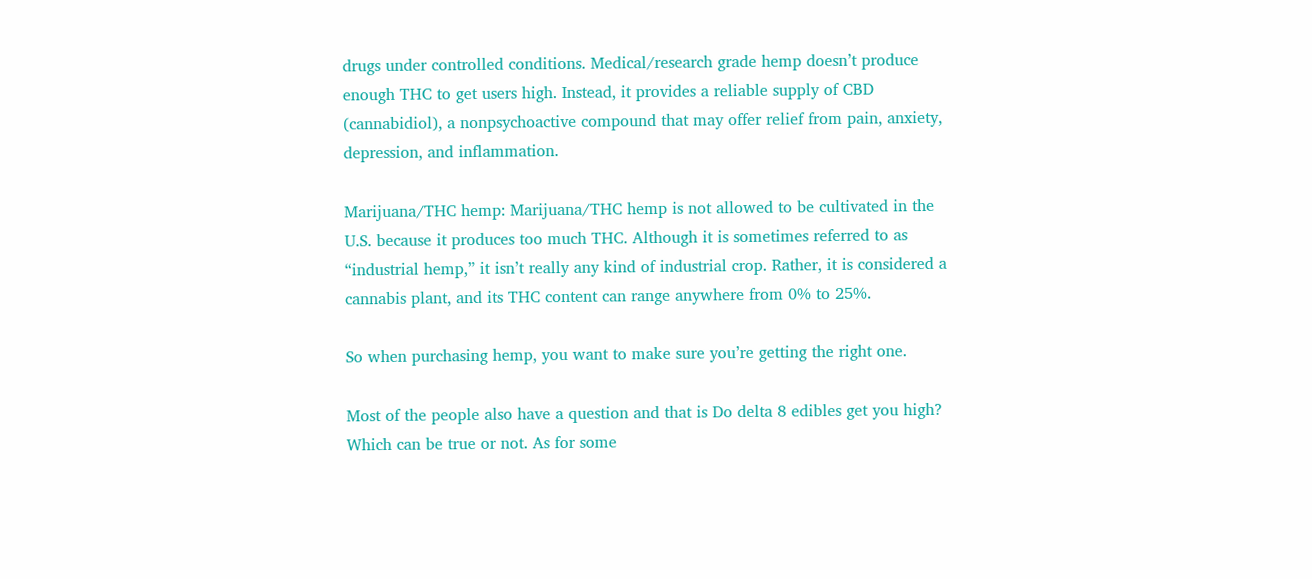drugs under controlled conditions. Medical/research grade hemp doesn’t produce enough THC to get users high. Instead, it provides a reliable supply of CBD (cannabidiol), a nonpsychoactive compound that may offer relief from pain, anxiety, depression, and inflammation.

Marijuana/THC hemp: Marijuana/THC hemp is not allowed to be cultivated in the U.S. because it produces too much THC. Although it is sometimes referred to as “industrial hemp,” it isn’t really any kind of industrial crop. Rather, it is considered a cannabis plant, and its THC content can range anywhere from 0% to 25%.

So when purchasing hemp, you want to make sure you’re getting the right one.

Most of the people also have a question and that is Do delta 8 edibles get you high? Which can be true or not. As for some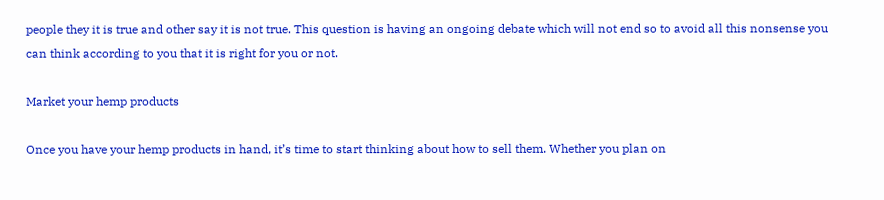people they it is true and other say it is not true. This question is having an ongoing debate which will not end so to avoid all this nonsense you can think according to you that it is right for you or not.

Market your hemp products

Once you have your hemp products in hand, it’s time to start thinking about how to sell them. Whether you plan on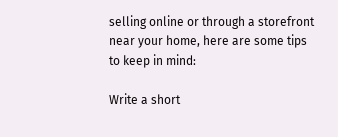selling online or through a storefront near your home, here are some tips to keep in mind:

Write a short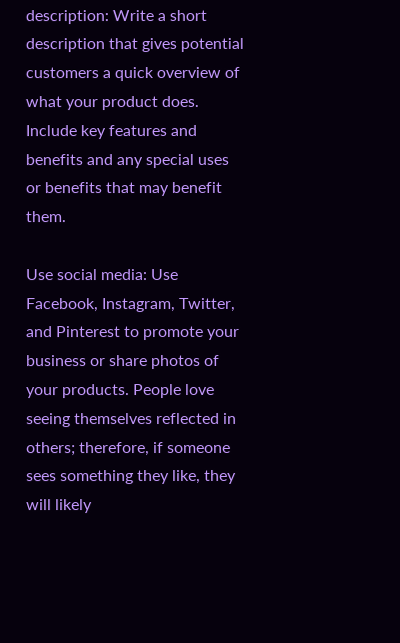description: Write a short description that gives potential customers a quick overview of what your product does. Include key features and benefits and any special uses or benefits that may benefit them.

Use social media: Use Facebook, Instagram, Twitter, and Pinterest to promote your business or share photos of your products. People love seeing themselves reflected in others; therefore, if someone sees something they like, they will likely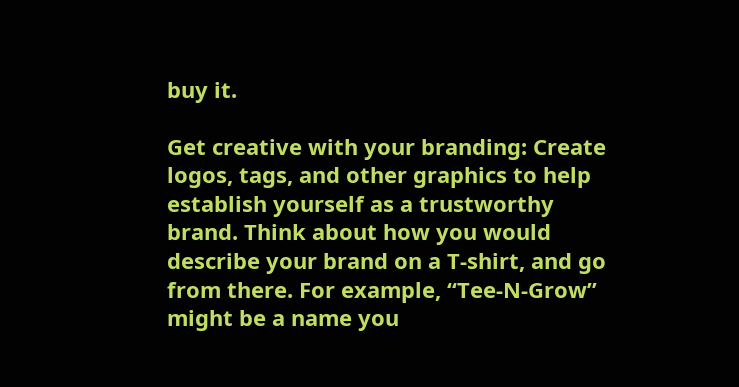buy it.

Get creative with your branding: Create logos, tags, and other graphics to help establish yourself as a trustworthy brand. Think about how you would describe your brand on a T-shirt, and go from there. For example, “Tee-N-Grow” might be a name you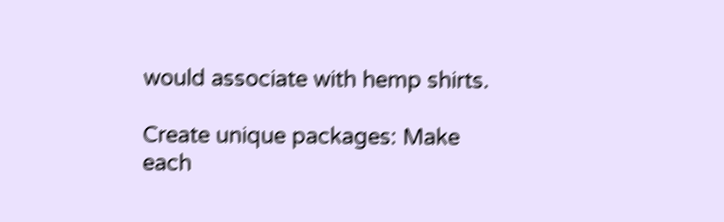would associate with hemp shirts.

Create unique packages: Make each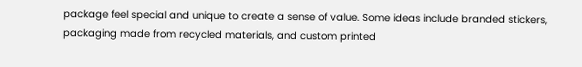package feel special and unique to create a sense of value. Some ideas include branded stickers, packaging made from recycled materials, and custom printed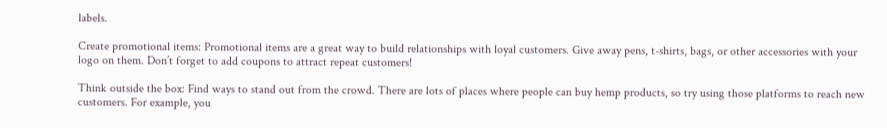labels.

Create promotional items: Promotional items are a great way to build relationships with loyal customers. Give away pens, t-shirts, bags, or other accessories with your logo on them. Don’t forget to add coupons to attract repeat customers!

Think outside the box: Find ways to stand out from the crowd. There are lots of places where people can buy hemp products, so try using those platforms to reach new customers. For example, you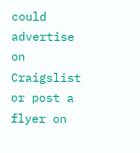could advertise on Craigslist or post a flyer on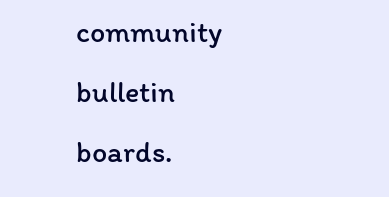community bulletin boards.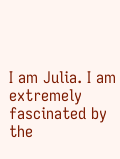I am Julia. I am extremely fascinated by the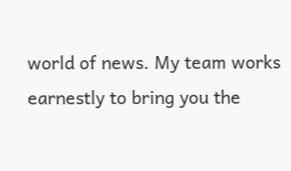world of news. My team works earnestly to bring you the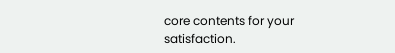core contents for your satisfaction.